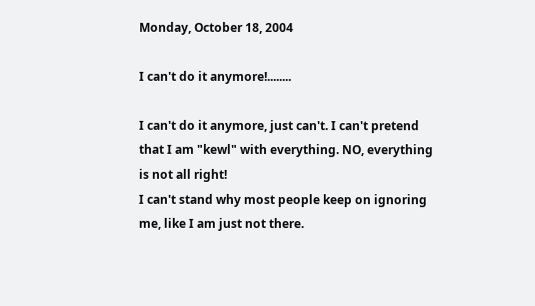Monday, October 18, 2004

I can't do it anymore!........

I can't do it anymore, just can't. I can't pretend that I am "kewl" with everything. NO, everything is not all right!
I can't stand why most people keep on ignoring me, like I am just not there.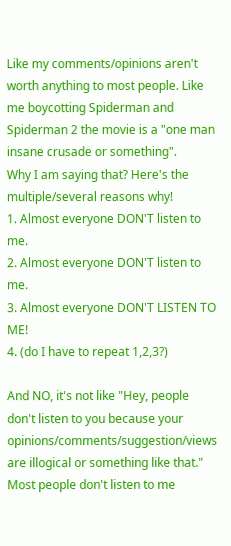Like my comments/opinions aren't worth anything to most people. Like me boycotting Spiderman and Spiderman 2 the movie is a "one man insane crusade or something".
Why I am saying that? Here's the multiple/several reasons why!
1. Almost everyone DON'T listen to me.
2. Almost everyone DON'T listen to me.
3. Almost everyone DON'T LISTEN TO ME!
4. (do I have to repeat 1,2,3?)

And NO, it's not like "Hey, people don't listen to you because your opinions/comments/suggestion/views are illogical or something like that."
Most people don't listen to me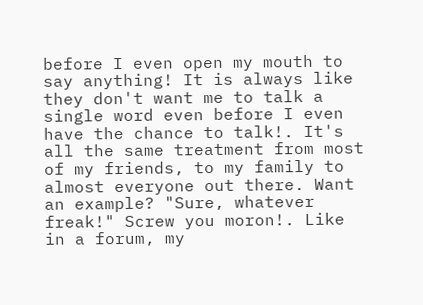before I even open my mouth to say anything! It is always like they don't want me to talk a single word even before I even have the chance to talk!. It's all the same treatment from most of my friends, to my family to almost everyone out there. Want an example? "Sure, whatever freak!" Screw you moron!. Like in a forum, my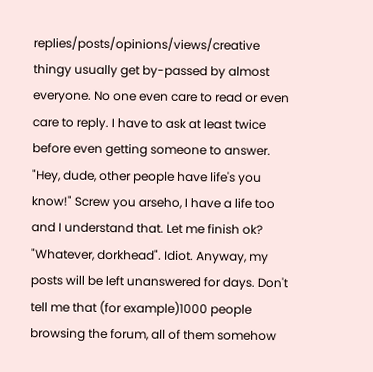replies/posts/opinions/views/creative thingy usually get by-passed by almost everyone. No one even care to read or even care to reply. I have to ask at least twice before even getting someone to answer. "Hey, dude, other people have life's you know!" Screw you arseho, I have a life too and I understand that. Let me finish ok? "Whatever, dorkhead". Idiot. Anyway, my posts will be left unanswered for days. Don't tell me that (for example)1000 people browsing the forum, all of them somehow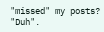"missed" my posts? "Duh".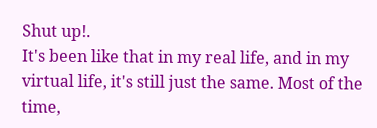Shut up!.
It's been like that in my real life, and in my virtual life, it's still just the same. Most of the time,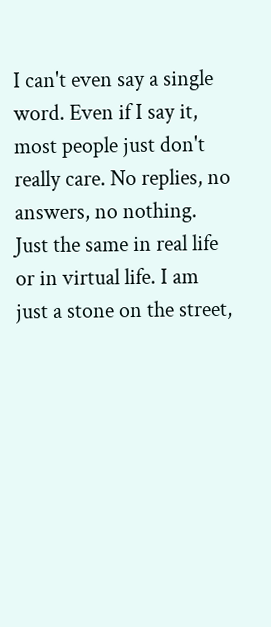I can't even say a single word. Even if I say it, most people just don't really care. No replies, no answers, no nothing. Just the same in real life or in virtual life. I am just a stone on the street,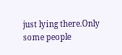just lying there.Only some people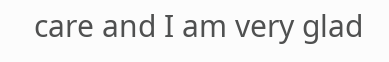care and I am very glad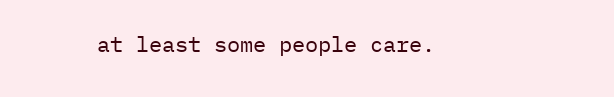at least some people care.